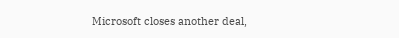Microsoft closes another deal,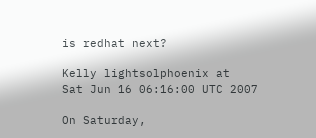is redhat next?

Kelly lightsolphoenix at
Sat Jun 16 06:16:00 UTC 2007

On Saturday,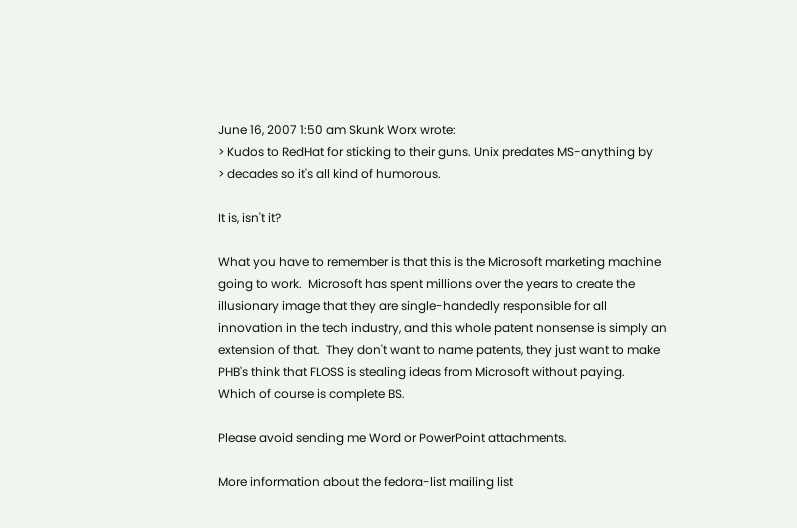June 16, 2007 1:50 am Skunk Worx wrote:
> Kudos to RedHat for sticking to their guns. Unix predates MS-anything by
> decades so it's all kind of humorous.

It is, isn't it?

What you have to remember is that this is the Microsoft marketing machine
going to work.  Microsoft has spent millions over the years to create the
illusionary image that they are single-handedly responsible for all
innovation in the tech industry, and this whole patent nonsense is simply an
extension of that.  They don't want to name patents, they just want to make
PHB's think that FLOSS is stealing ideas from Microsoft without paying.
Which of course is complete BS.

Please avoid sending me Word or PowerPoint attachments.

More information about the fedora-list mailing list